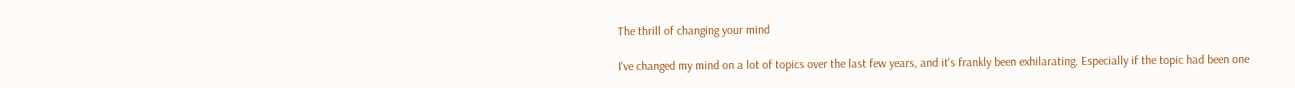The thrill of changing your mind

I've changed my mind on a lot of topics over the last few years, and it's frankly been exhilarating. Especially if the topic had been one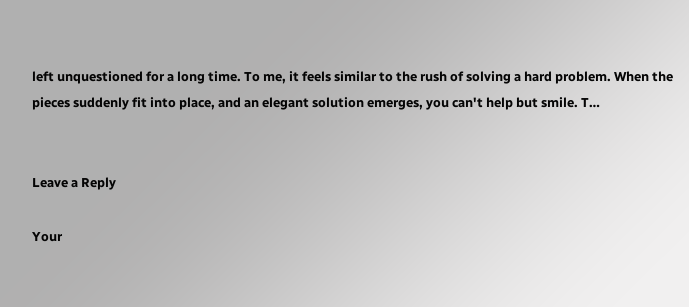left unquestioned for a long time. To me, it feels similar to the rush of solving a hard problem. When the pieces suddenly fit into place, and an elegant solution emerges, you can't help but smile. T…


Leave a Reply

Your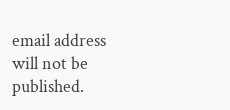email address will not be published.